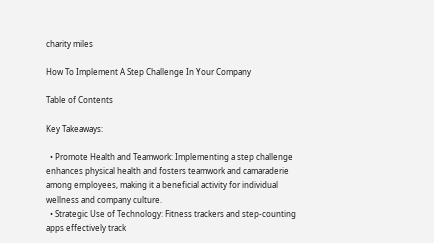charity miles

How To Implement A Step Challenge In Your Company

Table of Contents

Key Takeaways:

  • Promote Health and Teamwork: Implementing a step challenge enhances physical health and fosters teamwork and camaraderie among employees, making it a beneficial activity for individual wellness and company culture.
  • Strategic Use of Technology: Fitness trackers and step-counting apps effectively track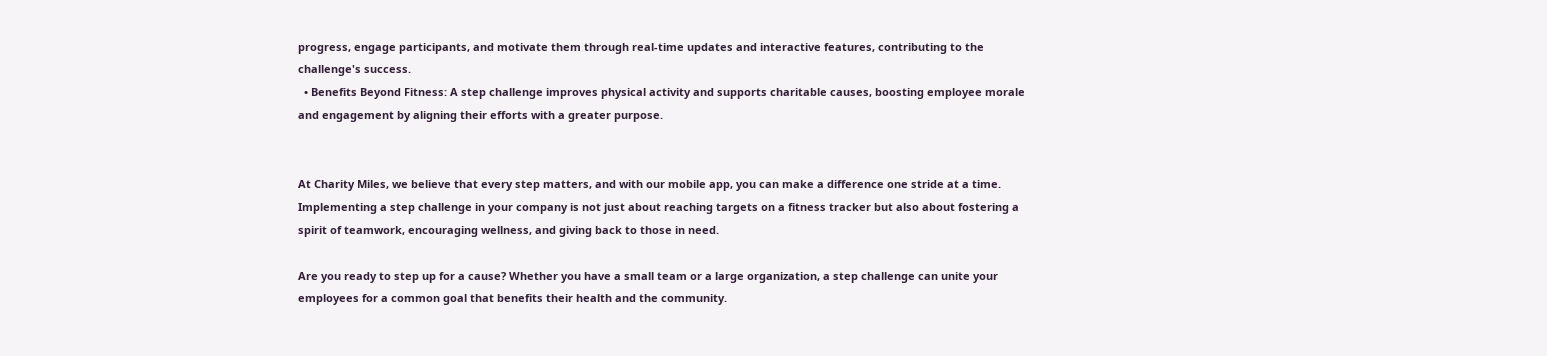progress, engage participants, and motivate them through real-time updates and interactive features, contributing to the challenge's success.
  • Benefits Beyond Fitness: A step challenge improves physical activity and supports charitable causes, boosting employee morale and engagement by aligning their efforts with a greater purpose.


At Charity Miles, we believe that every step matters, and with our mobile app, you can make a difference one stride at a time. Implementing a step challenge in your company is not just about reaching targets on a fitness tracker but also about fostering a spirit of teamwork, encouraging wellness, and giving back to those in need.

Are you ready to step up for a cause? Whether you have a small team or a large organization, a step challenge can unite your employees for a common goal that benefits their health and the community.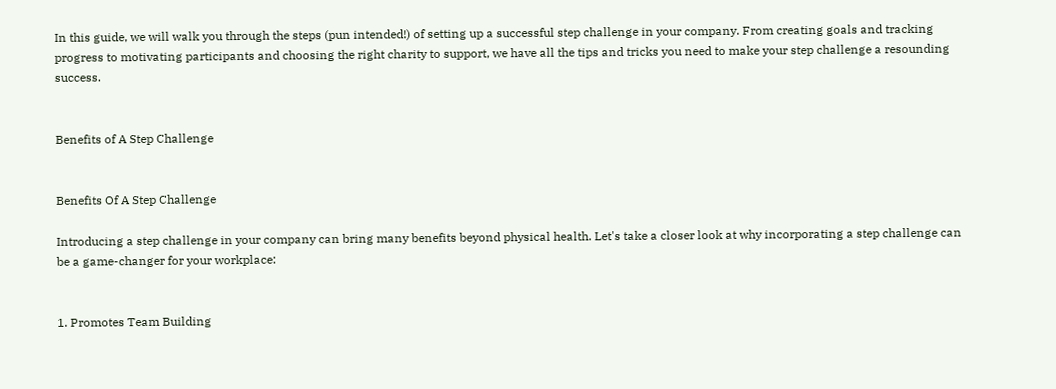In this guide, we will walk you through the steps (pun intended!) of setting up a successful step challenge in your company. From creating goals and tracking progress to motivating participants and choosing the right charity to support, we have all the tips and tricks you need to make your step challenge a resounding success.


Benefits of A Step Challenge


Benefits Of A Step Challenge

Introducing a step challenge in your company can bring many benefits beyond physical health. Let's take a closer look at why incorporating a step challenge can be a game-changer for your workplace:


1. Promotes Team Building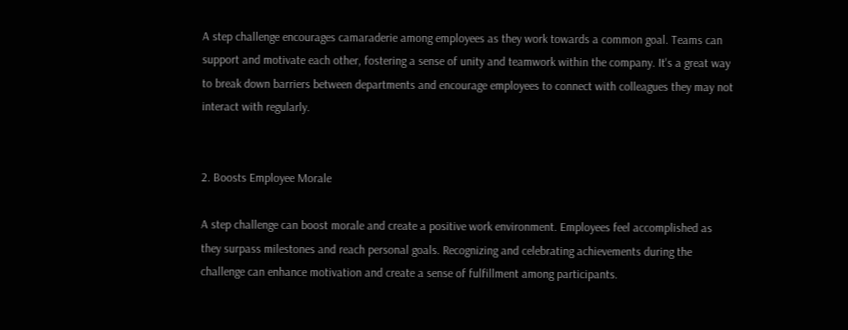A step challenge encourages camaraderie among employees as they work towards a common goal. Teams can support and motivate each other, fostering a sense of unity and teamwork within the company. It's a great way to break down barriers between departments and encourage employees to connect with colleagues they may not interact with regularly.


2. Boosts Employee Morale

A step challenge can boost morale and create a positive work environment. Employees feel accomplished as they surpass milestones and reach personal goals. Recognizing and celebrating achievements during the challenge can enhance motivation and create a sense of fulfillment among participants.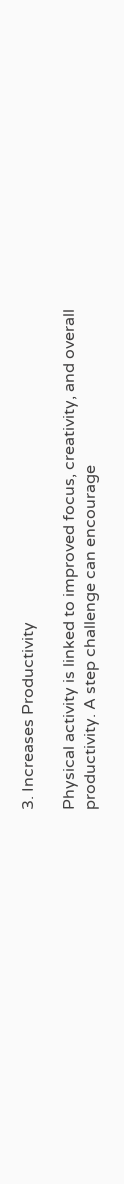3. Increases Productivity

Physical activity is linked to improved focus, creativity, and overall productivity. A step challenge can encourage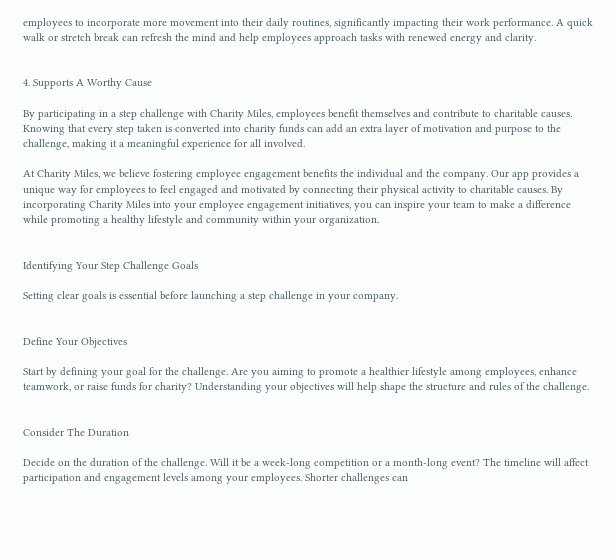employees to incorporate more movement into their daily routines, significantly impacting their work performance. A quick walk or stretch break can refresh the mind and help employees approach tasks with renewed energy and clarity.


4. Supports A Worthy Cause

By participating in a step challenge with Charity Miles, employees benefit themselves and contribute to charitable causes. Knowing that every step taken is converted into charity funds can add an extra layer of motivation and purpose to the challenge, making it a meaningful experience for all involved.

At Charity Miles, we believe fostering employee engagement benefits the individual and the company. Our app provides a unique way for employees to feel engaged and motivated by connecting their physical activity to charitable causes. By incorporating Charity Miles into your employee engagement initiatives, you can inspire your team to make a difference while promoting a healthy lifestyle and community within your organization.


Identifying Your Step Challenge Goals

Setting clear goals is essential before launching a step challenge in your company.


Define Your Objectives

Start by defining your goal for the challenge. Are you aiming to promote a healthier lifestyle among employees, enhance teamwork, or raise funds for charity? Understanding your objectives will help shape the structure and rules of the challenge.


Consider The Duration

Decide on the duration of the challenge. Will it be a week-long competition or a month-long event? The timeline will affect participation and engagement levels among your employees. Shorter challenges can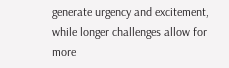generate urgency and excitement, while longer challenges allow for more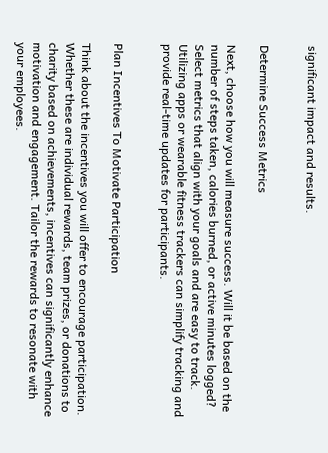significant impact and results.


Determine Success Metrics

Next, choose how you will measure success. Will it be based on the number of steps taken, calories burned, or active minutes logged? Select metrics that align with your goals and are easy to track. Utilizing apps or wearable fitness trackers can simplify tracking and provide real-time updates for participants.


Plan Incentives To Motivate Participation

Think about the incentives you will offer to encourage participation. Whether these are individual rewards, team prizes, or donations to charity based on achievements, incentives can significantly enhance motivation and engagement. Tailor the rewards to resonate with your employees.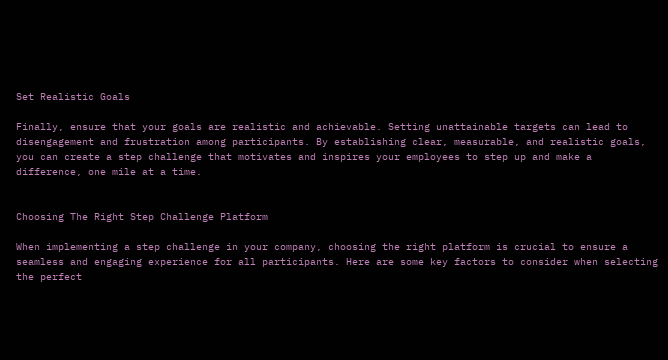Set Realistic Goals

Finally, ensure that your goals are realistic and achievable. Setting unattainable targets can lead to disengagement and frustration among participants. By establishing clear, measurable, and realistic goals, you can create a step challenge that motivates and inspires your employees to step up and make a difference, one mile at a time.


Choosing The Right Step Challenge Platform

When implementing a step challenge in your company, choosing the right platform is crucial to ensure a seamless and engaging experience for all participants. Here are some key factors to consider when selecting the perfect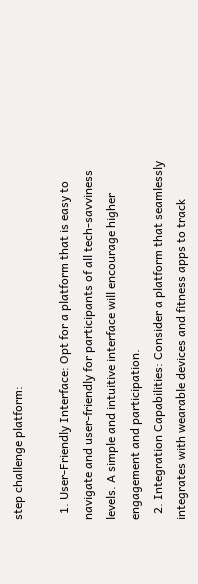step challenge platform:

  1. User-Friendly Interface: Opt for a platform that is easy to navigate and user-friendly for participants of all tech-savviness levels. A simple and intuitive interface will encourage higher engagement and participation.
  2. Integration Capabilities: Consider a platform that seamlessly integrates with wearable devices and fitness apps to track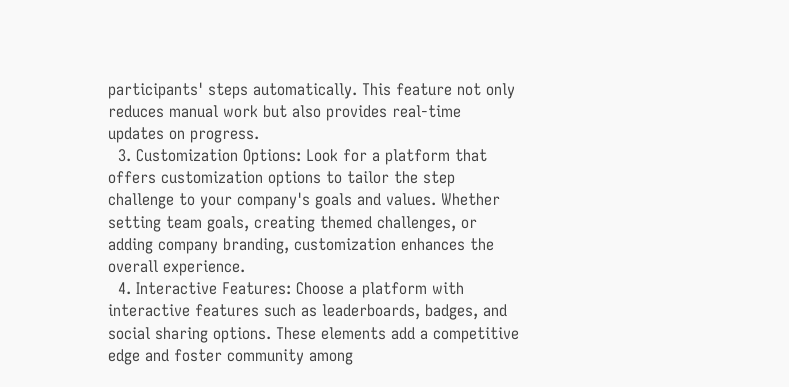participants' steps automatically. This feature not only reduces manual work but also provides real-time updates on progress.
  3. Customization Options: Look for a platform that offers customization options to tailor the step challenge to your company's goals and values. Whether setting team goals, creating themed challenges, or adding company branding, customization enhances the overall experience.
  4. Interactive Features: Choose a platform with interactive features such as leaderboards, badges, and social sharing options. These elements add a competitive edge and foster community among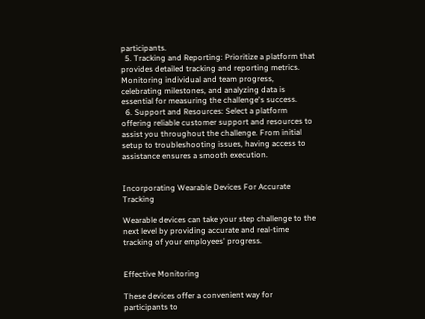participants.
  5. Tracking and Reporting: Prioritize a platform that provides detailed tracking and reporting metrics. Monitoring individual and team progress, celebrating milestones, and analyzing data is essential for measuring the challenge's success.
  6. Support and Resources: Select a platform offering reliable customer support and resources to assist you throughout the challenge. From initial setup to troubleshooting issues, having access to assistance ensures a smooth execution.


Incorporating Wearable Devices For Accurate Tracking

Wearable devices can take your step challenge to the next level by providing accurate and real-time tracking of your employees' progress.


Effective Monitoring

These devices offer a convenient way for participants to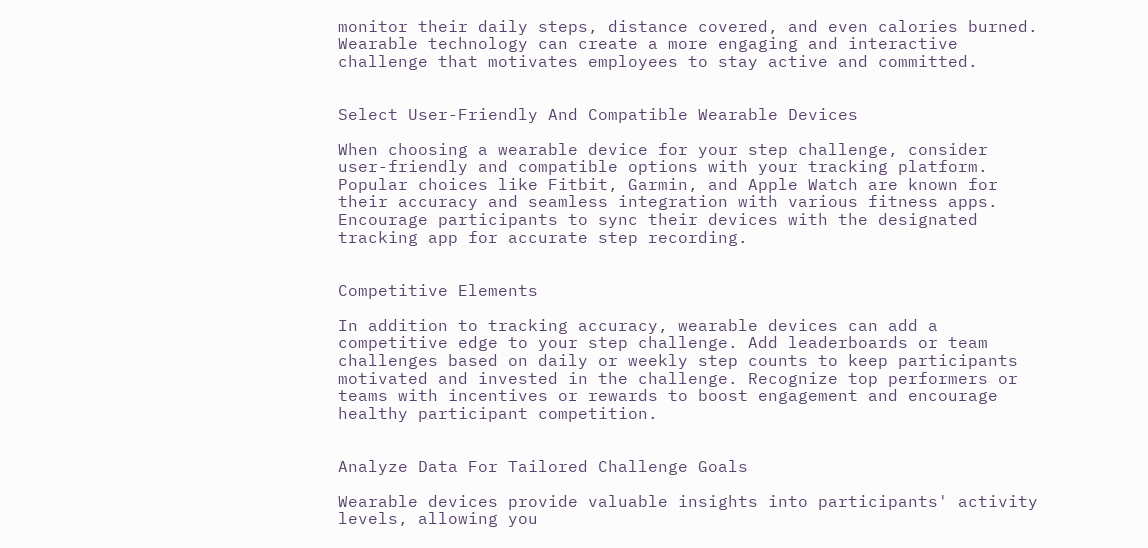monitor their daily steps, distance covered, and even calories burned. Wearable technology can create a more engaging and interactive challenge that motivates employees to stay active and committed.


Select User-Friendly And Compatible Wearable Devices

When choosing a wearable device for your step challenge, consider user-friendly and compatible options with your tracking platform. Popular choices like Fitbit, Garmin, and Apple Watch are known for their accuracy and seamless integration with various fitness apps. Encourage participants to sync their devices with the designated tracking app for accurate step recording.


Competitive Elements

In addition to tracking accuracy, wearable devices can add a competitive edge to your step challenge. Add leaderboards or team challenges based on daily or weekly step counts to keep participants motivated and invested in the challenge. Recognize top performers or teams with incentives or rewards to boost engagement and encourage healthy participant competition.


Analyze Data For Tailored Challenge Goals

Wearable devices provide valuable insights into participants' activity levels, allowing you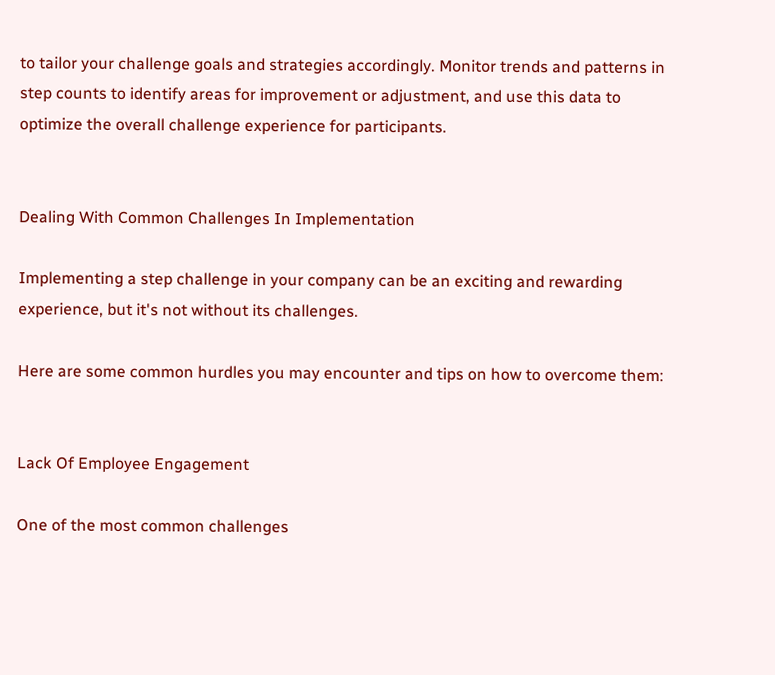to tailor your challenge goals and strategies accordingly. Monitor trends and patterns in step counts to identify areas for improvement or adjustment, and use this data to optimize the overall challenge experience for participants.


Dealing With Common Challenges In Implementation

Implementing a step challenge in your company can be an exciting and rewarding experience, but it's not without its challenges.

Here are some common hurdles you may encounter and tips on how to overcome them:


Lack Of Employee Engagement

One of the most common challenges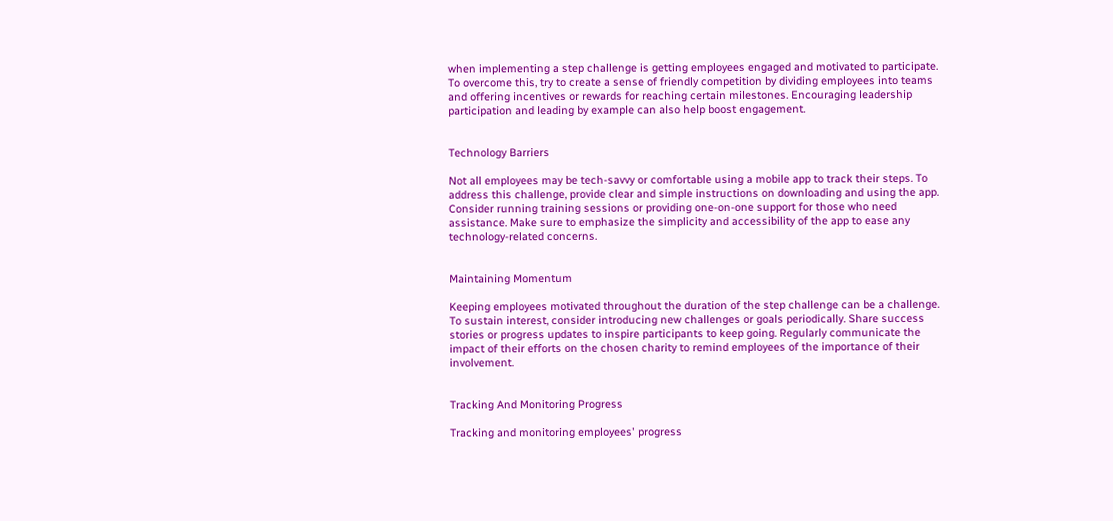when implementing a step challenge is getting employees engaged and motivated to participate. To overcome this, try to create a sense of friendly competition by dividing employees into teams and offering incentives or rewards for reaching certain milestones. Encouraging leadership participation and leading by example can also help boost engagement.


Technology Barriers

Not all employees may be tech-savvy or comfortable using a mobile app to track their steps. To address this challenge, provide clear and simple instructions on downloading and using the app. Consider running training sessions or providing one-on-one support for those who need assistance. Make sure to emphasize the simplicity and accessibility of the app to ease any technology-related concerns.


Maintaining Momentum

Keeping employees motivated throughout the duration of the step challenge can be a challenge. To sustain interest, consider introducing new challenges or goals periodically. Share success stories or progress updates to inspire participants to keep going. Regularly communicate the impact of their efforts on the chosen charity to remind employees of the importance of their involvement.


Tracking And Monitoring Progress

Tracking and monitoring employees' progress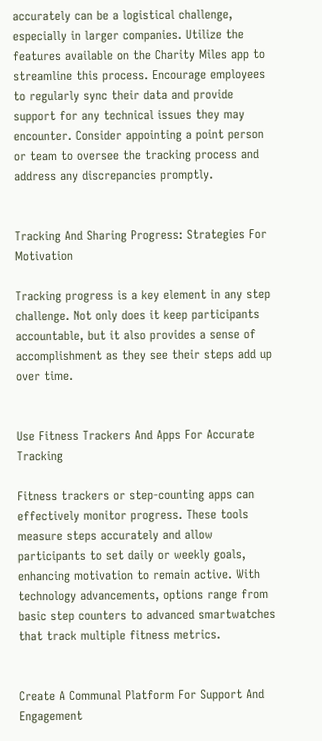accurately can be a logistical challenge, especially in larger companies. Utilize the features available on the Charity Miles app to streamline this process. Encourage employees to regularly sync their data and provide support for any technical issues they may encounter. Consider appointing a point person or team to oversee the tracking process and address any discrepancies promptly.


Tracking And Sharing Progress: Strategies For Motivation

Tracking progress is a key element in any step challenge. Not only does it keep participants accountable, but it also provides a sense of accomplishment as they see their steps add up over time.


Use Fitness Trackers And Apps For Accurate Tracking

Fitness trackers or step-counting apps can effectively monitor progress. These tools measure steps accurately and allow participants to set daily or weekly goals, enhancing motivation to remain active. With technology advancements, options range from basic step counters to advanced smartwatches that track multiple fitness metrics.


Create A Communal Platform For Support And Engagement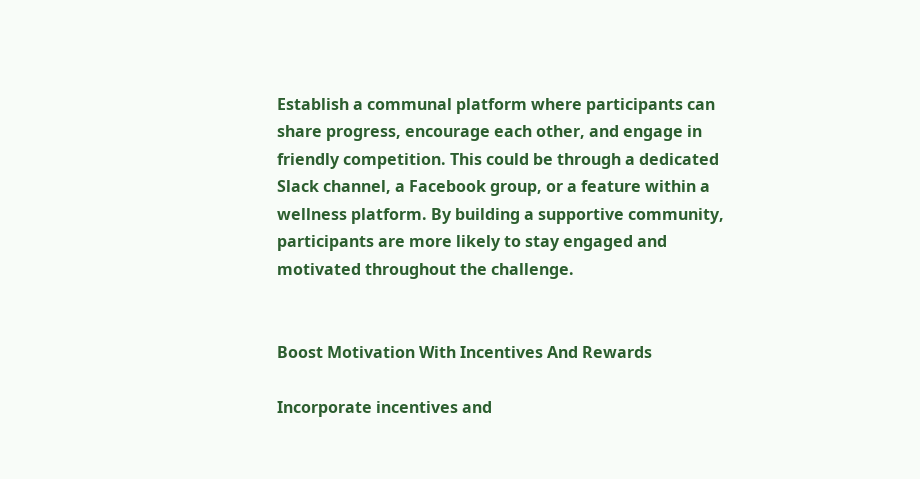Establish a communal platform where participants can share progress, encourage each other, and engage in friendly competition. This could be through a dedicated Slack channel, a Facebook group, or a feature within a wellness platform. By building a supportive community, participants are more likely to stay engaged and motivated throughout the challenge.


Boost Motivation With Incentives And Rewards

Incorporate incentives and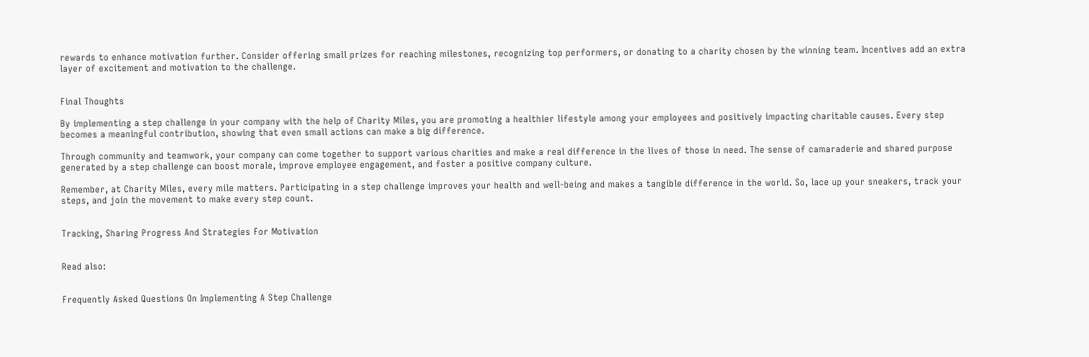rewards to enhance motivation further. Consider offering small prizes for reaching milestones, recognizing top performers, or donating to a charity chosen by the winning team. Incentives add an extra layer of excitement and motivation to the challenge.


Final Thoughts

By implementing a step challenge in your company with the help of Charity Miles, you are promoting a healthier lifestyle among your employees and positively impacting charitable causes. Every step becomes a meaningful contribution, showing that even small actions can make a big difference.

Through community and teamwork, your company can come together to support various charities and make a real difference in the lives of those in need. The sense of camaraderie and shared purpose generated by a step challenge can boost morale, improve employee engagement, and foster a positive company culture.

Remember, at Charity Miles, every mile matters. Participating in a step challenge improves your health and well-being and makes a tangible difference in the world. So, lace up your sneakers, track your steps, and join the movement to make every step count.


Tracking, Sharing Progress And Strategies For Motivation


Read also:


Frequently Asked Questions On Implementing A Step Challenge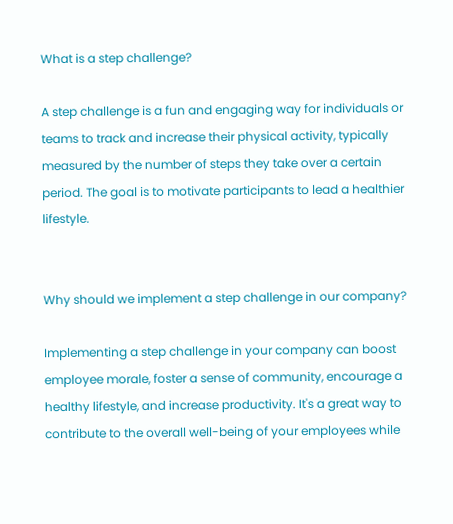What is a step challenge?

A step challenge is a fun and engaging way for individuals or teams to track and increase their physical activity, typically measured by the number of steps they take over a certain period. The goal is to motivate participants to lead a healthier lifestyle.


Why should we implement a step challenge in our company?

Implementing a step challenge in your company can boost employee morale, foster a sense of community, encourage a healthy lifestyle, and increase productivity. It's a great way to contribute to the overall well-being of your employees while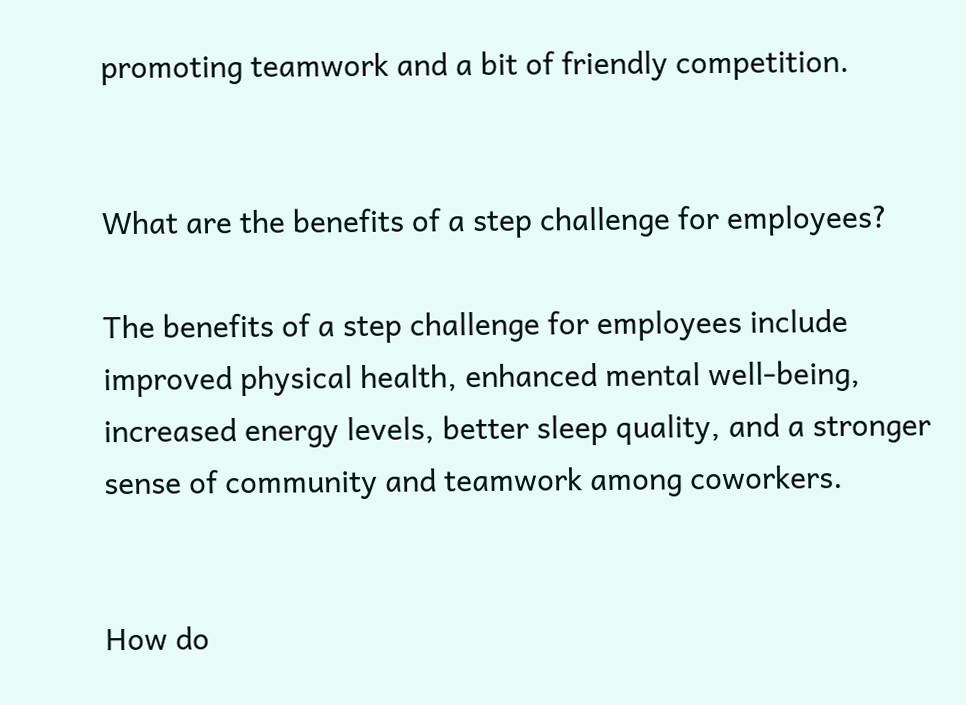promoting teamwork and a bit of friendly competition.


What are the benefits of a step challenge for employees?

The benefits of a step challenge for employees include improved physical health, enhanced mental well-being, increased energy levels, better sleep quality, and a stronger sense of community and teamwork among coworkers.


How do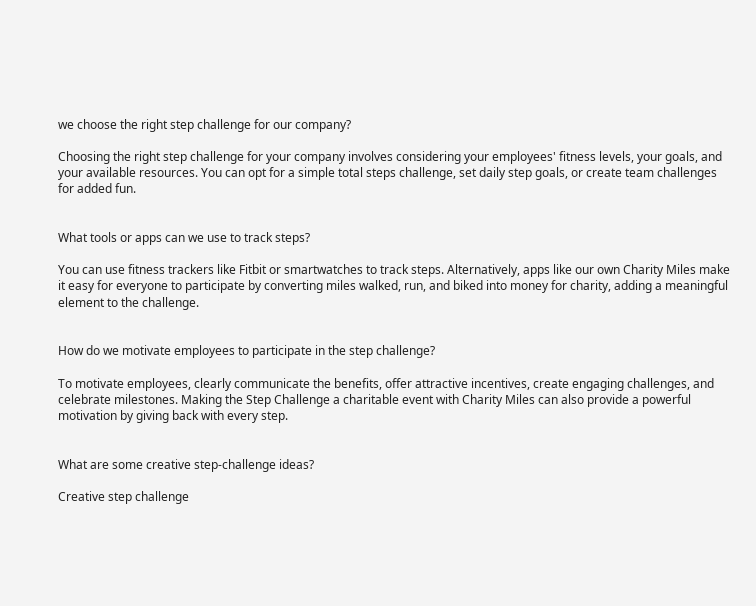we choose the right step challenge for our company?

Choosing the right step challenge for your company involves considering your employees' fitness levels, your goals, and your available resources. You can opt for a simple total steps challenge, set daily step goals, or create team challenges for added fun.


What tools or apps can we use to track steps?

You can use fitness trackers like Fitbit or smartwatches to track steps. Alternatively, apps like our own Charity Miles make it easy for everyone to participate by converting miles walked, run, and biked into money for charity, adding a meaningful element to the challenge.


How do we motivate employees to participate in the step challenge?

To motivate employees, clearly communicate the benefits, offer attractive incentives, create engaging challenges, and celebrate milestones. Making the Step Challenge a charitable event with Charity Miles can also provide a powerful motivation by giving back with every step.


What are some creative step-challenge ideas?

Creative step challenge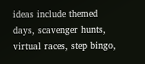ideas include themed days, scavenger hunts, virtual races, step bingo,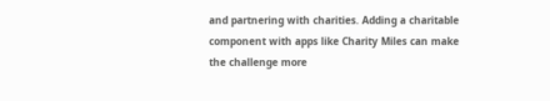and partnering with charities. Adding a charitable component with apps like Charity Miles can make the challenge more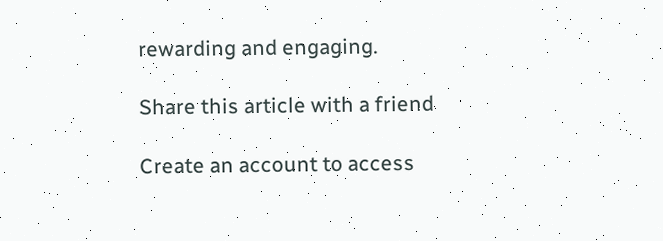rewarding and engaging.

Share this article with a friend

Create an account to access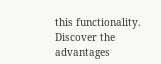this functionality.
Discover the advantages